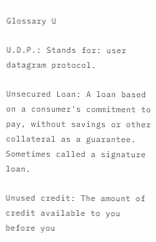Glossary U

U.D.P.: Stands for: user datagram protocol.

Unsecured Loan: A loan based on a consumer's commitment to pay, without savings or other collateral as a guarantee. Sometimes called a signature loan.

Unused credit: The amount of credit available to you before you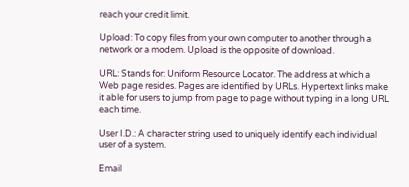reach your credit limit.

Upload: To copy files from your own computer to another through a network or a modem. Upload is the opposite of download.

URL: Stands for: Uniform Resource Locator. The address at which a Web page resides. Pages are identified by URLs. Hypertext links make it able for users to jump from page to page without typing in a long URL each time.

User I.D.: A character string used to uniquely identify each individual user of a system.

Email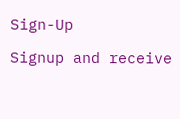Sign-Up

Signup and receive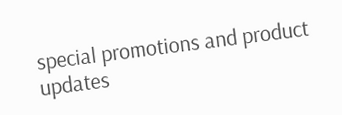special promotions and product updates